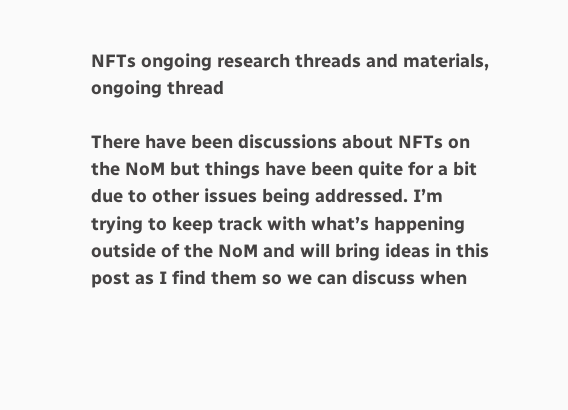NFTs ongoing research threads and materials, ongoing thread

There have been discussions about NFTs on the NoM but things have been quite for a bit due to other issues being addressed. I’m trying to keep track with what’s happening outside of the NoM and will bring ideas in this post as I find them so we can discuss when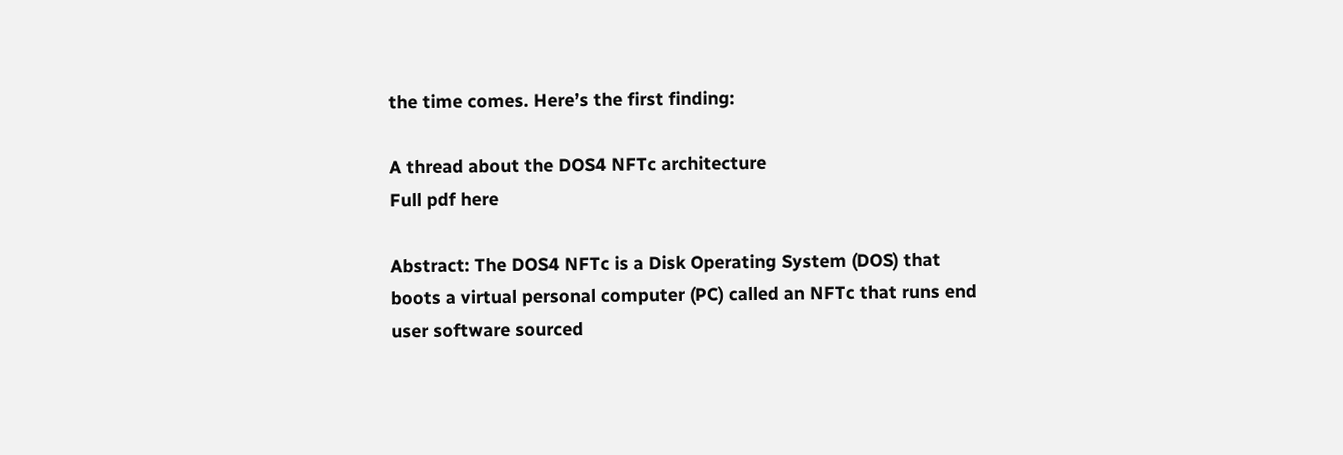the time comes. Here’s the first finding:

A thread about the DOS4 NFTc architecture
Full pdf here

Abstract: The DOS4 NFTc is a Disk Operating System (DOS) that boots a virtual personal computer (PC) called an NFTc that runs end user software sourced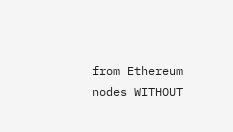from Ethereum nodes WITHOUT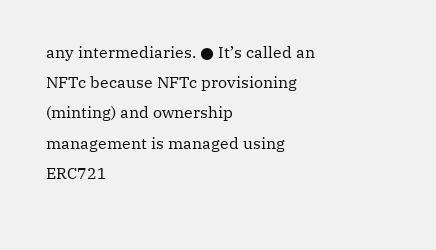any intermediaries. ● It’s called an NFTc because NFTc provisioning (minting) and ownership management is managed using ERC721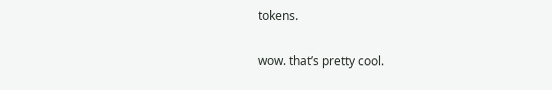tokens.


wow. that’s pretty cool.